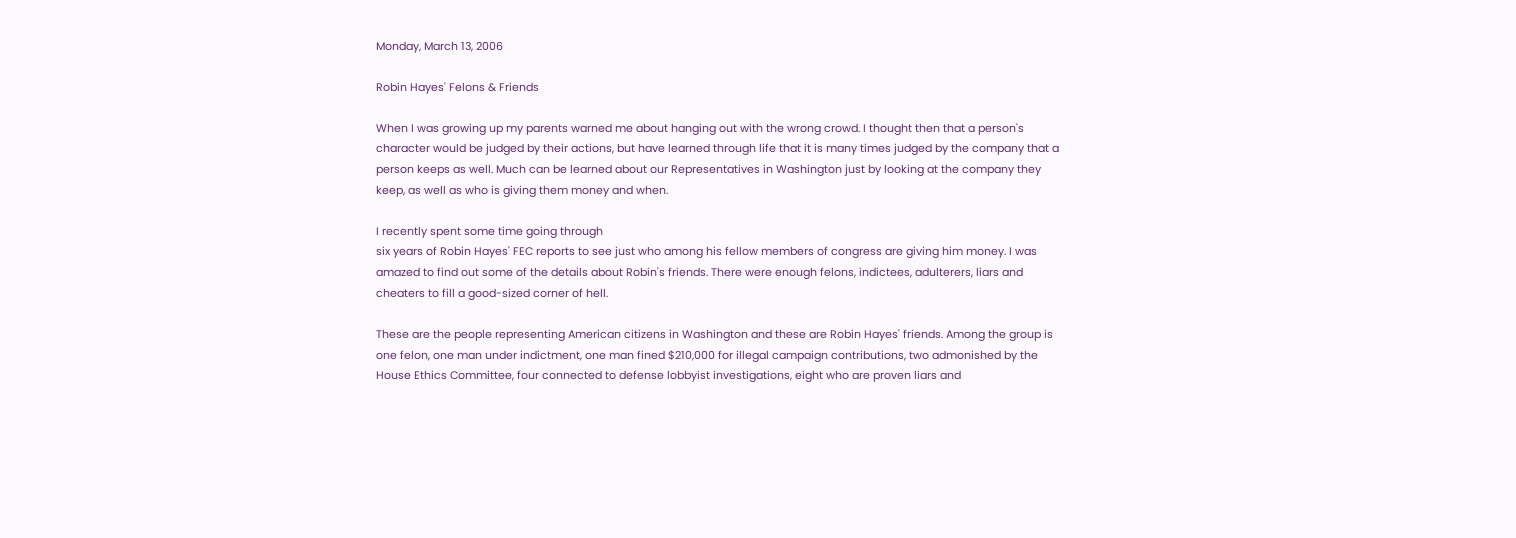Monday, March 13, 2006

Robin Hayes' Felons & Friends

When I was growing up my parents warned me about hanging out with the wrong crowd. I thought then that a person's character would be judged by their actions, but have learned through life that it is many times judged by the company that a person keeps as well. Much can be learned about our Representatives in Washington just by looking at the company they keep, as well as who is giving them money and when.

I recently spent some time going through
six years of Robin Hayes' FEC reports to see just who among his fellow members of congress are giving him money. I was amazed to find out some of the details about Robin's friends. There were enough felons, indictees, adulterers, liars and cheaters to fill a good-sized corner of hell.

These are the people representing American citizens in Washington and these are Robin Hayes' friends. Among the group is one felon, one man under indictment, one man fined $210,000 for illegal campaign contributions, two admonished by the House Ethics Committee, four connected to defense lobbyist investigations, eight who are proven liars and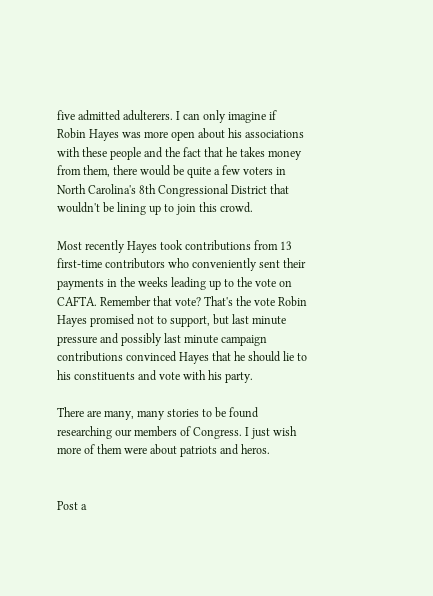five admitted adulterers. I can only imagine if Robin Hayes was more open about his associations with these people and the fact that he takes money from them, there would be quite a few voters in North Carolina's 8th Congressional District that wouldn't be lining up to join this crowd.

Most recently Hayes took contributions from 13 first-time contributors who conveniently sent their payments in the weeks leading up to the vote on CAFTA. Remember that vote? That's the vote Robin Hayes promised not to support, but last minute pressure and possibly last minute campaign contributions convinced Hayes that he should lie to his constituents and vote with his party.

There are many, many stories to be found researching our members of Congress. I just wish more of them were about patriots and heros.


Post a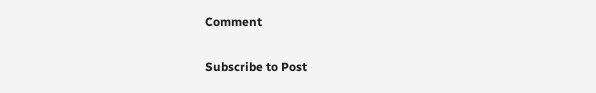Comment

Subscribe to Post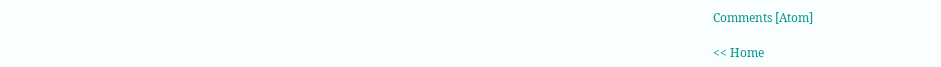Comments [Atom]

<< Home